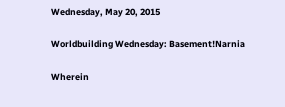Wednesday, May 20, 2015

Worldbuilding Wednesday: Basement!Narnia

Wherein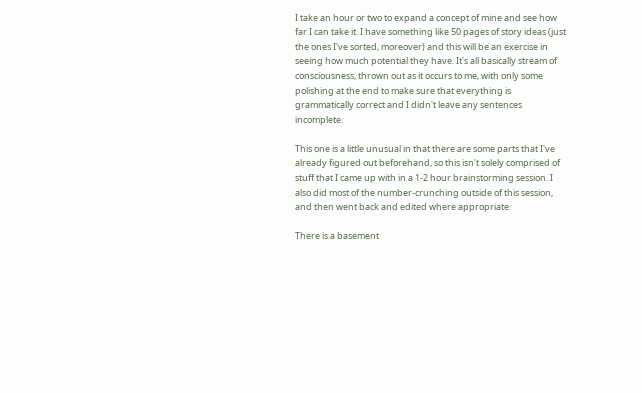I take an hour or two to expand a concept of mine and see how far I can take it. I have something like 50 pages of story ideas (just the ones I've sorted, moreover) and this will be an exercise in seeing how much potential they have. It's all basically stream of consciousness, thrown out as it occurs to me, with only some polishing at the end to make sure that everything is grammatically correct and I didn't leave any sentences incomplete.

This one is a little unusual in that there are some parts that I've already figured out beforehand, so this isn't solely comprised of stuff that I came up with in a 1-2 hour brainstorming session. I also did most of the number-crunching outside of this session, and then went back and edited where appropriate.

There is a basement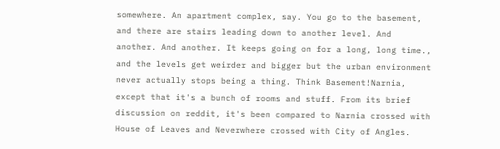somewhere. An apartment complex, say. You go to the basement, and there are stairs leading down to another level. And another. And another. It keeps going on for a long, long time., and the levels get weirder and bigger but the urban environment never actually stops being a thing. Think Basement!Narnia, except that it's a bunch of rooms and stuff. From its brief discussion on reddit, it's been compared to Narnia crossed with House of Leaves and Neverwhere crossed with City of Angles.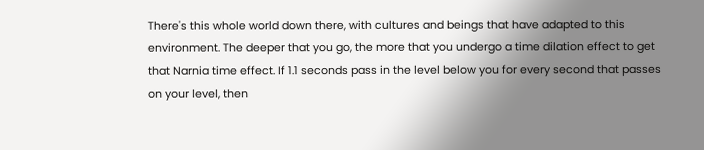There's this whole world down there, with cultures and beings that have adapted to this environment. The deeper that you go, the more that you undergo a time dilation effect to get that Narnia time effect. If 1.1 seconds pass in the level below you for every second that passes on your level, then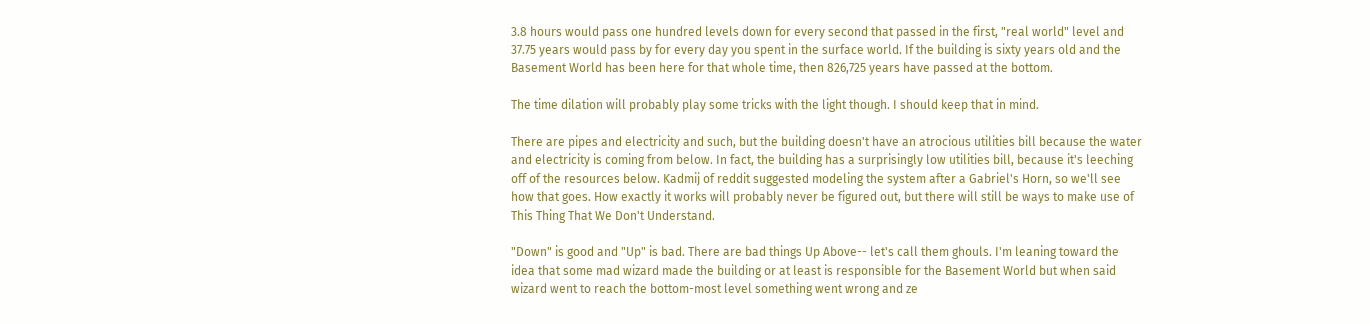3.8 hours would pass one hundred levels down for every second that passed in the first, "real world" level and 37.75 years would pass by for every day you spent in the surface world. If the building is sixty years old and the Basement World has been here for that whole time, then 826,725 years have passed at the bottom.

The time dilation will probably play some tricks with the light though. I should keep that in mind.

There are pipes and electricity and such, but the building doesn't have an atrocious utilities bill because the water and electricity is coming from below. In fact, the building has a surprisingly low utilities bill, because it's leeching off of the resources below. Kadmij of reddit suggested modeling the system after a Gabriel's Horn, so we'll see how that goes. How exactly it works will probably never be figured out, but there will still be ways to make use of This Thing That We Don't Understand.

"Down" is good and "Up" is bad. There are bad things Up Above-- let's call them ghouls. I'm leaning toward the idea that some mad wizard made the building or at least is responsible for the Basement World but when said wizard went to reach the bottom-most level something went wrong and ze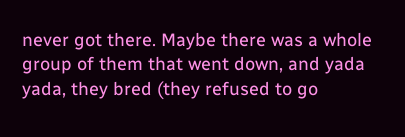never got there. Maybe there was a whole group of them that went down, and yada yada, they bred (they refused to go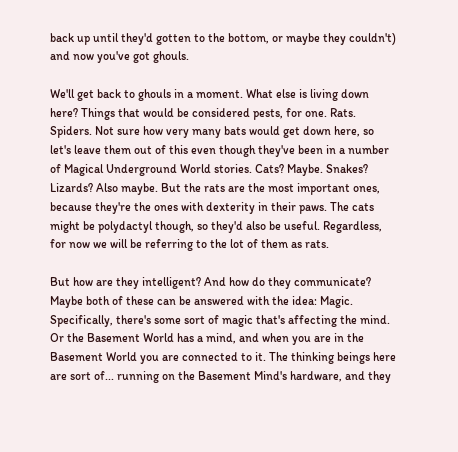back up until they'd gotten to the bottom, or maybe they couldn't) and now you've got ghouls.

We'll get back to ghouls in a moment. What else is living down here? Things that would be considered pests, for one. Rats. Spiders. Not sure how very many bats would get down here, so let's leave them out of this even though they've been in a number of Magical Underground World stories. Cats? Maybe. Snakes? Lizards? Also maybe. But the rats are the most important ones, because they're the ones with dexterity in their paws. The cats might be polydactyl though, so they'd also be useful. Regardless, for now we will be referring to the lot of them as rats.

But how are they intelligent? And how do they communicate? Maybe both of these can be answered with the idea: Magic. Specifically, there's some sort of magic that's affecting the mind. Or the Basement World has a mind, and when you are in the Basement World you are connected to it. The thinking beings here are sort of... running on the Basement Mind's hardware, and they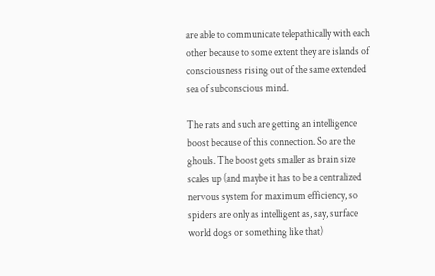are able to communicate telepathically with each other because to some extent they are islands of consciousness rising out of the same extended sea of subconscious mind.

The rats and such are getting an intelligence boost because of this connection. So are the ghouls. The boost gets smaller as brain size scales up (and maybe it has to be a centralized nervous system for maximum efficiency, so spiders are only as intelligent as, say, surface world dogs or something like that)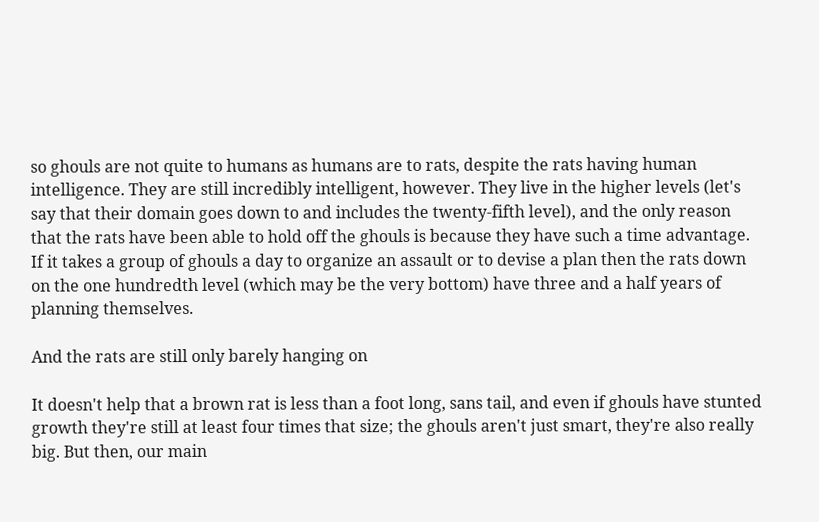so ghouls are not quite to humans as humans are to rats, despite the rats having human intelligence. They are still incredibly intelligent, however. They live in the higher levels (let's say that their domain goes down to and includes the twenty-fifth level), and the only reason that the rats have been able to hold off the ghouls is because they have such a time advantage. If it takes a group of ghouls a day to organize an assault or to devise a plan then the rats down on the one hundredth level (which may be the very bottom) have three and a half years of planning themselves.

And the rats are still only barely hanging on

It doesn't help that a brown rat is less than a foot long, sans tail, and even if ghouls have stunted growth they're still at least four times that size; the ghouls aren't just smart, they're also really big. But then, our main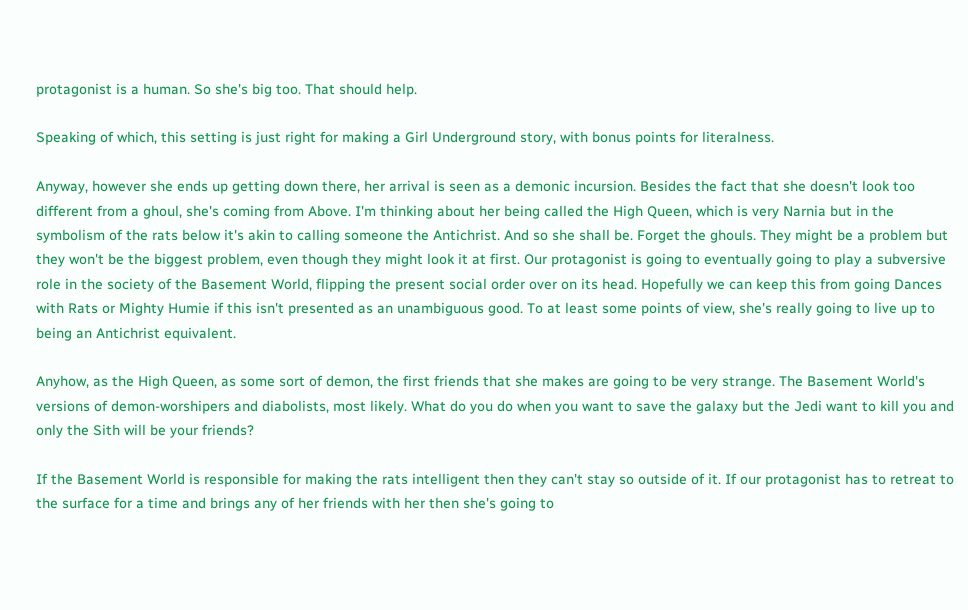protagonist is a human. So she's big too. That should help.

Speaking of which, this setting is just right for making a Girl Underground story, with bonus points for literalness.

Anyway, however she ends up getting down there, her arrival is seen as a demonic incursion. Besides the fact that she doesn't look too different from a ghoul, she's coming from Above. I'm thinking about her being called the High Queen, which is very Narnia but in the symbolism of the rats below it's akin to calling someone the Antichrist. And so she shall be. Forget the ghouls. They might be a problem but they won't be the biggest problem, even though they might look it at first. Our protagonist is going to eventually going to play a subversive role in the society of the Basement World, flipping the present social order over on its head. Hopefully we can keep this from going Dances with Rats or Mighty Humie if this isn't presented as an unambiguous good. To at least some points of view, she's really going to live up to being an Antichrist equivalent.

Anyhow, as the High Queen, as some sort of demon, the first friends that she makes are going to be very strange. The Basement World's versions of demon-worshipers and diabolists, most likely. What do you do when you want to save the galaxy but the Jedi want to kill you and only the Sith will be your friends?

If the Basement World is responsible for making the rats intelligent then they can't stay so outside of it. If our protagonist has to retreat to the surface for a time and brings any of her friends with her then she's going to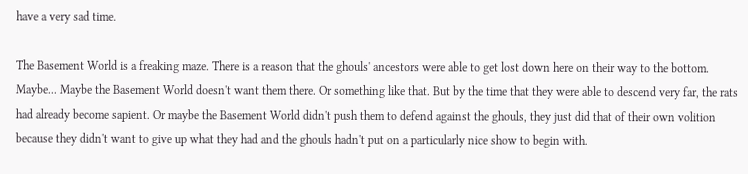have a very sad time.

The Basement World is a freaking maze. There is a reason that the ghouls' ancestors were able to get lost down here on their way to the bottom. Maybe... Maybe the Basement World doesn't want them there. Or something like that. But by the time that they were able to descend very far, the rats had already become sapient. Or maybe the Basement World didn't push them to defend against the ghouls, they just did that of their own volition because they didn't want to give up what they had and the ghouls hadn't put on a particularly nice show to begin with.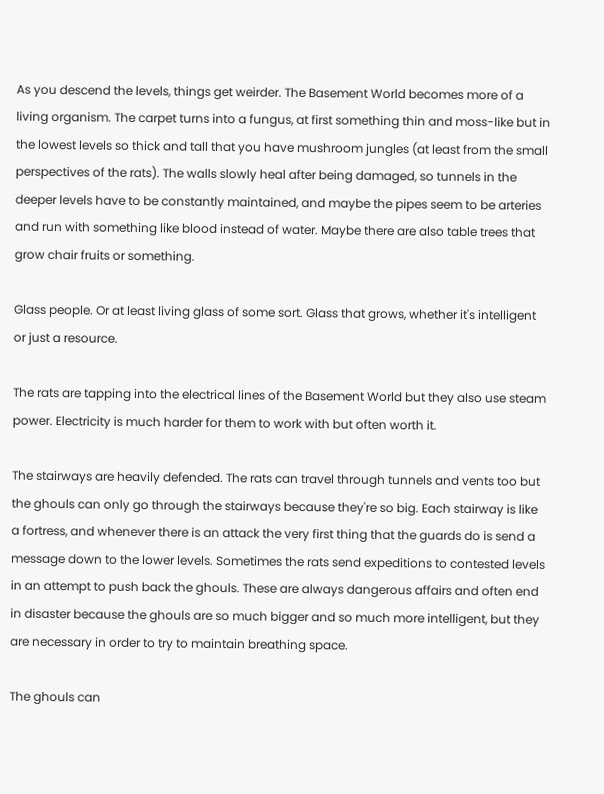As you descend the levels, things get weirder. The Basement World becomes more of a living organism. The carpet turns into a fungus, at first something thin and moss-like but in the lowest levels so thick and tall that you have mushroom jungles (at least from the small perspectives of the rats). The walls slowly heal after being damaged, so tunnels in the deeper levels have to be constantly maintained, and maybe the pipes seem to be arteries and run with something like blood instead of water. Maybe there are also table trees that grow chair fruits or something.

Glass people. Or at least living glass of some sort. Glass that grows, whether it's intelligent or just a resource.

The rats are tapping into the electrical lines of the Basement World but they also use steam power. Electricity is much harder for them to work with but often worth it.

The stairways are heavily defended. The rats can travel through tunnels and vents too but the ghouls can only go through the stairways because they're so big. Each stairway is like a fortress, and whenever there is an attack the very first thing that the guards do is send a message down to the lower levels. Sometimes the rats send expeditions to contested levels in an attempt to push back the ghouls. These are always dangerous affairs and often end in disaster because the ghouls are so much bigger and so much more intelligent, but they are necessary in order to try to maintain breathing space.

The ghouls can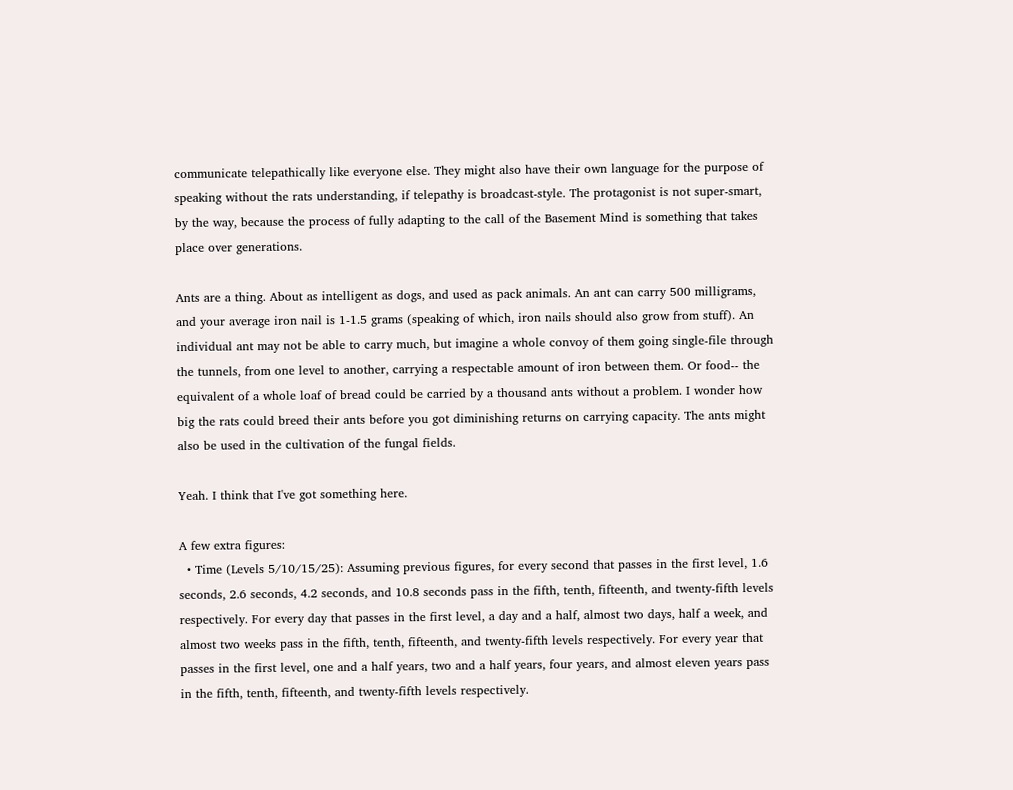communicate telepathically like everyone else. They might also have their own language for the purpose of speaking without the rats understanding, if telepathy is broadcast-style. The protagonist is not super-smart, by the way, because the process of fully adapting to the call of the Basement Mind is something that takes place over generations.

Ants are a thing. About as intelligent as dogs, and used as pack animals. An ant can carry 500 milligrams, and your average iron nail is 1-1.5 grams (speaking of which, iron nails should also grow from stuff). An individual ant may not be able to carry much, but imagine a whole convoy of them going single-file through the tunnels, from one level to another, carrying a respectable amount of iron between them. Or food-- the equivalent of a whole loaf of bread could be carried by a thousand ants without a problem. I wonder how big the rats could breed their ants before you got diminishing returns on carrying capacity. The ants might also be used in the cultivation of the fungal fields.

Yeah. I think that I've got something here.

A few extra figures:
  • Time (Levels 5/10/15/25): Assuming previous figures, for every second that passes in the first level, 1.6 seconds, 2.6 seconds, 4.2 seconds, and 10.8 seconds pass in the fifth, tenth, fifteenth, and twenty-fifth levels respectively. For every day that passes in the first level, a day and a half, almost two days, half a week, and almost two weeks pass in the fifth, tenth, fifteenth, and twenty-fifth levels respectively. For every year that passes in the first level, one and a half years, two and a half years, four years, and almost eleven years pass in the fifth, tenth, fifteenth, and twenty-fifth levels respectively.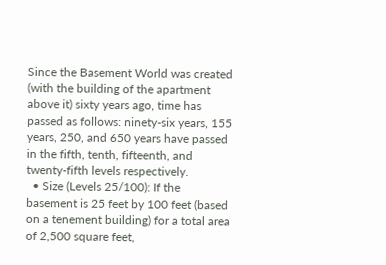Since the Basement World was created (with the building of the apartment above it) sixty years ago, time has passed as follows: ninety-six years, 155 years, 250, and 650 years have passed in the fifth, tenth, fifteenth, and twenty-fifth levels respectively.
  • Size (Levels 25/100): If the basement is 25 feet by 100 feet (based on a tenement building) for a total area of 2,500 square feet,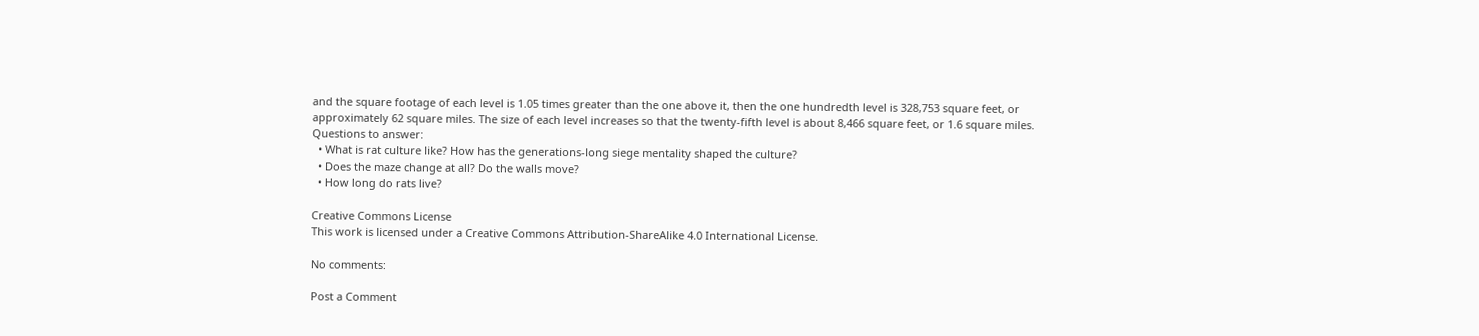and the square footage of each level is 1.05 times greater than the one above it, then the one hundredth level is 328,753 square feet, or approximately 62 square miles. The size of each level increases so that the twenty-fifth level is about 8,466 square feet, or 1.6 square miles.
Questions to answer:
  • What is rat culture like? How has the generations-long siege mentality shaped the culture?
  • Does the maze change at all? Do the walls move?
  • How long do rats live?

Creative Commons License
This work is licensed under a Creative Commons Attribution-ShareAlike 4.0 International License.

No comments:

Post a Comment